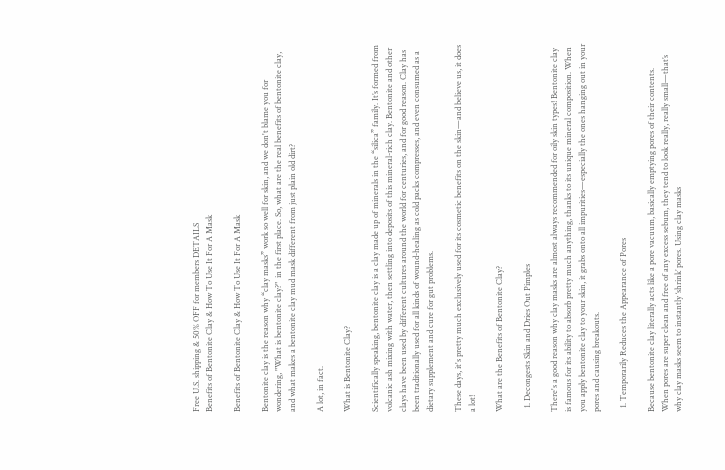Free U.S. shipping & 50% OFF for members DETAILS
Benefits of Bentonite Clay & How To Use It For A Mask

Benefits of Bentonite Clay & How To Use It For A Mask

Bentonite clay is the reason why “clay masks” work so well for skin, and we don't blame you for wondering, "What is bentonite clay?"  in the first place. So, what are the real benefits of bentonite clay, and what makes a bentonite clay mud mask different from just plain old dirt?

A lot, in fact.

What is Bentonite Clay?

Scientifically speaking, bentonite clay is a clay made up of minerals in the “silica” family. It’s formed from volcanic ash mixing with water, then settling into deposits of this mineral-rich clay. Bentonite and other clays have been used by different cultures around the world for centuries, and for good reason. Clay has been traditionally used for all kinds of wound-healing as cold packs compresses, and even consumed as a dietary supplement and cure for gut problems.

These days, it's pretty much exclusively used for its cosmetic benefits on the skin—and believe us, it does a lot!

What are the Benefits of Bentonite Clay?

  1. Decongests Skin and Dries Out Pimples

There's a good reason why clay masks are almost always recommended for oily skin types! Bentonite clay is famous for its ability to absorb pretty much anything, thanks to its unique mineral composition. When you apply bentonite clay to your skin, it grabs onto all impurities—especially the ones hanging out in your pores and causing breakouts.

  1. Temporarily Reduces the Appearance of Pores

Because bentonite clay literally acts like a pore vacuum, basically emptying pores of their contents. When pores are super clean and free of any excess sebum, they tend to look really, really small—that’s why clay masks seem to instantly ‘shrink’ pores. Using clay masks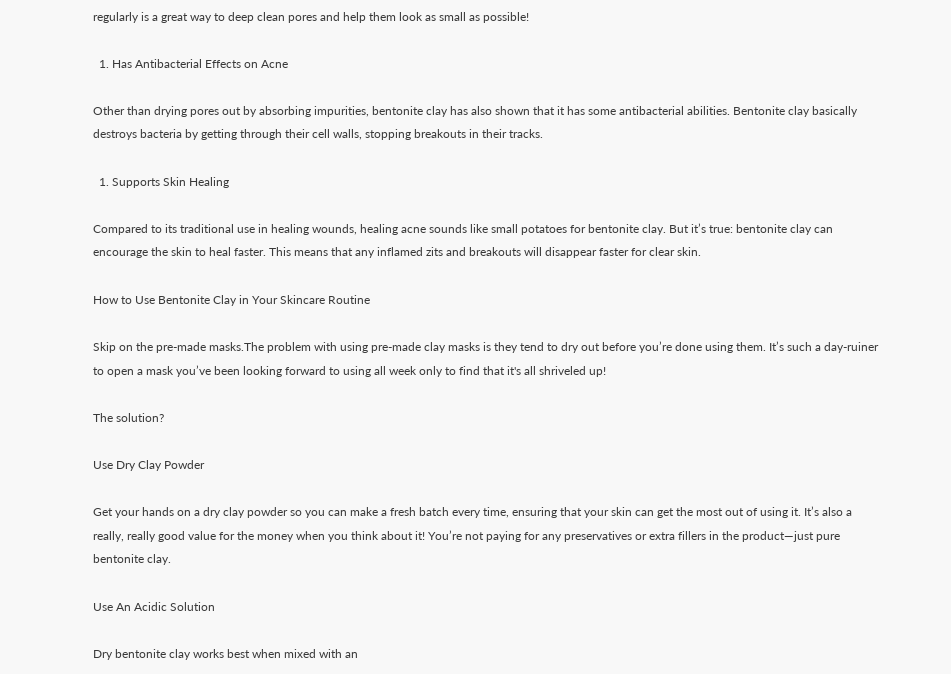regularly is a great way to deep clean pores and help them look as small as possible!

  1. Has Antibacterial Effects on Acne

Other than drying pores out by absorbing impurities, bentonite clay has also shown that it has some antibacterial abilities. Bentonite clay basically destroys bacteria by getting through their cell walls, stopping breakouts in their tracks.

  1. Supports Skin Healing

Compared to its traditional use in healing wounds, healing acne sounds like small potatoes for bentonite clay. But it’s true: bentonite clay can encourage the skin to heal faster. This means that any inflamed zits and breakouts will disappear faster for clear skin.

How to Use Bentonite Clay in Your Skincare Routine

Skip on the pre-made masks.The problem with using pre-made clay masks is they tend to dry out before you’re done using them. It’s such a day-ruiner to open a mask you’ve been looking forward to using all week only to find that it's all shriveled up!

The solution?

Use Dry Clay Powder

Get your hands on a dry clay powder so you can make a fresh batch every time, ensuring that your skin can get the most out of using it. It’s also a really, really good value for the money when you think about it! You’re not paying for any preservatives or extra fillers in the product—just pure bentonite clay.

Use An Acidic Solution

Dry bentonite clay works best when mixed with an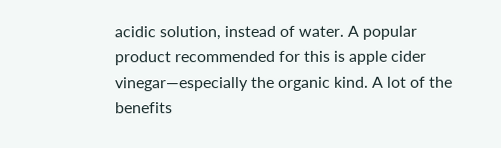acidic solution, instead of water. A popular product recommended for this is apple cider vinegar—especially the organic kind. A lot of the benefits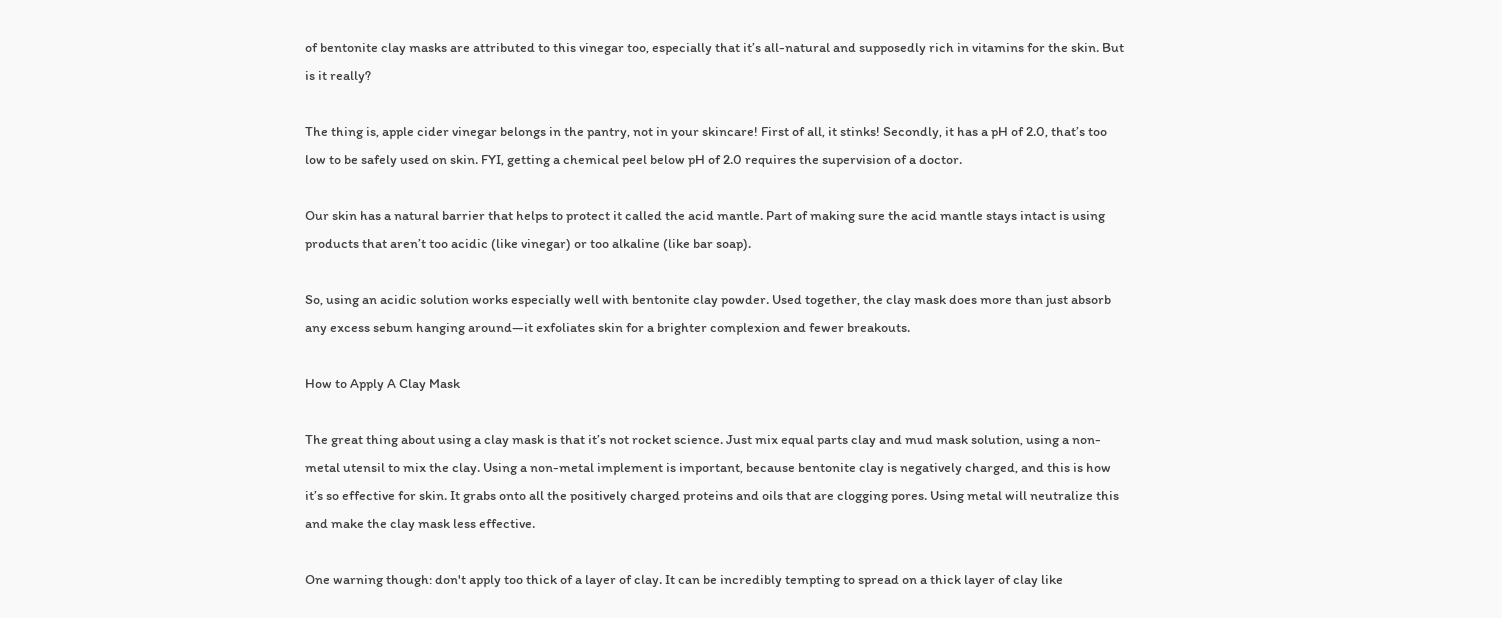of bentonite clay masks are attributed to this vinegar too, especially that it’s all-natural and supposedly rich in vitamins for the skin. But is it really?

The thing is, apple cider vinegar belongs in the pantry, not in your skincare! First of all, it stinks! Secondly, it has a pH of 2.0, that’s too low to be safely used on skin. FYI, getting a chemical peel below pH of 2.0 requires the supervision of a doctor.

Our skin has a natural barrier that helps to protect it called the acid mantle. Part of making sure the acid mantle stays intact is using products that aren’t too acidic (like vinegar) or too alkaline (like bar soap).

So, using an acidic solution works especially well with bentonite clay powder. Used together, the clay mask does more than just absorb any excess sebum hanging around—it exfoliates skin for a brighter complexion and fewer breakouts.

How to Apply A Clay Mask

The great thing about using a clay mask is that it’s not rocket science. Just mix equal parts clay and mud mask solution, using a non-metal utensil to mix the clay. Using a non-metal implement is important, because bentonite clay is negatively charged, and this is how it’s so effective for skin. It grabs onto all the positively charged proteins and oils that are clogging pores. Using metal will neutralize this and make the clay mask less effective.

One warning though: don't apply too thick of a layer of clay. It can be incredibly tempting to spread on a thick layer of clay like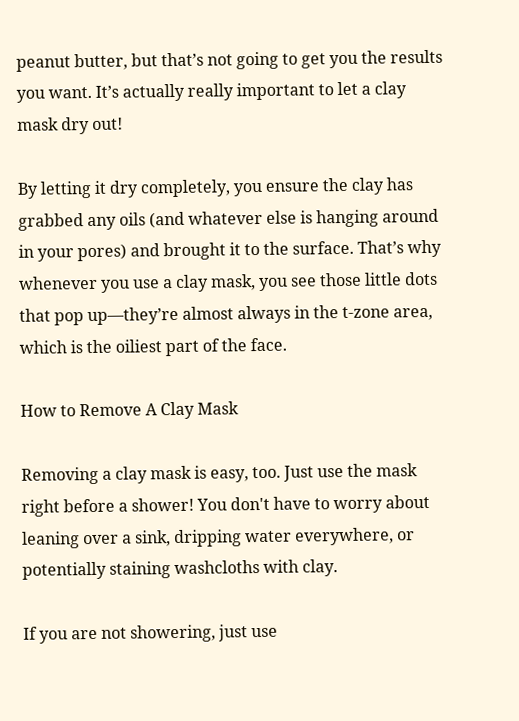peanut butter, but that’s not going to get you the results you want. It’s actually really important to let a clay mask dry out!

By letting it dry completely, you ensure the clay has grabbed any oils (and whatever else is hanging around in your pores) and brought it to the surface. That’s why whenever you use a clay mask, you see those little dots that pop up—they’re almost always in the t-zone area, which is the oiliest part of the face.

How to Remove A Clay Mask

Removing a clay mask is easy, too. Just use the mask right before a shower! You don't have to worry about leaning over a sink, dripping water everywhere, or potentially staining washcloths with clay.

If you are not showering, just use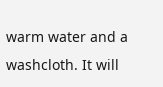warm water and a washcloth. It will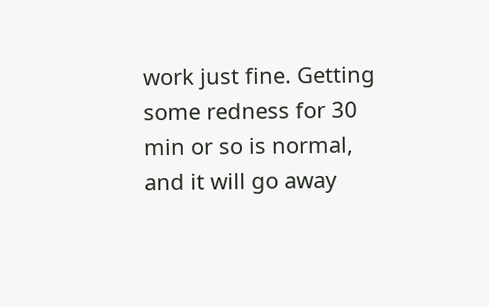work just fine. Getting some redness for 30 min or so is normal, and it will go away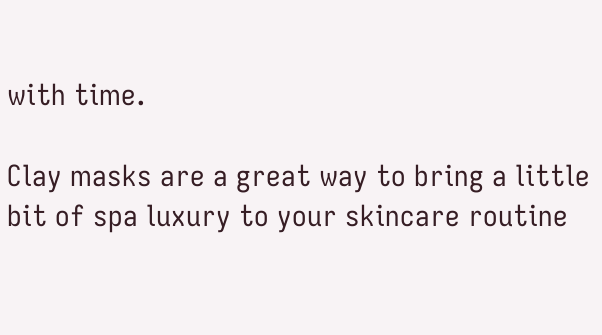with time.

Clay masks are a great way to bring a little bit of spa luxury to your skincare routine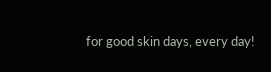for good skin days, every day!